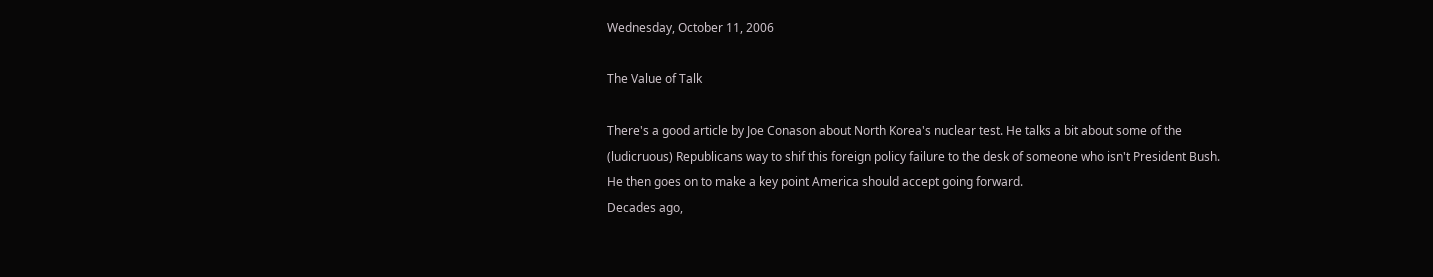Wednesday, October 11, 2006

The Value of Talk

There's a good article by Joe Conason about North Korea's nuclear test. He talks a bit about some of the (ludicruous) Republicans way to shif this foreign policy failure to the desk of someone who isn't President Bush. He then goes on to make a key point America should accept going forward.
Decades ago,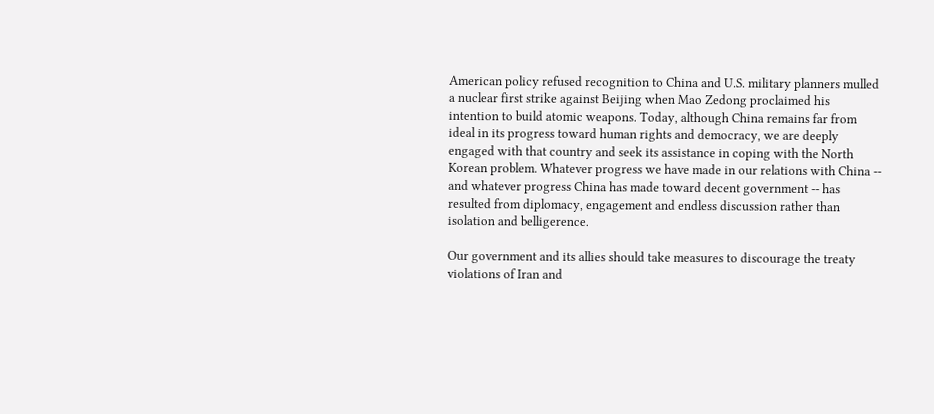American policy refused recognition to China and U.S. military planners mulled a nuclear first strike against Beijing when Mao Zedong proclaimed his intention to build atomic weapons. Today, although China remains far from ideal in its progress toward human rights and democracy, we are deeply engaged with that country and seek its assistance in coping with the North Korean problem. Whatever progress we have made in our relations with China -- and whatever progress China has made toward decent government -- has resulted from diplomacy, engagement and endless discussion rather than isolation and belligerence.

Our government and its allies should take measures to discourage the treaty violations of Iran and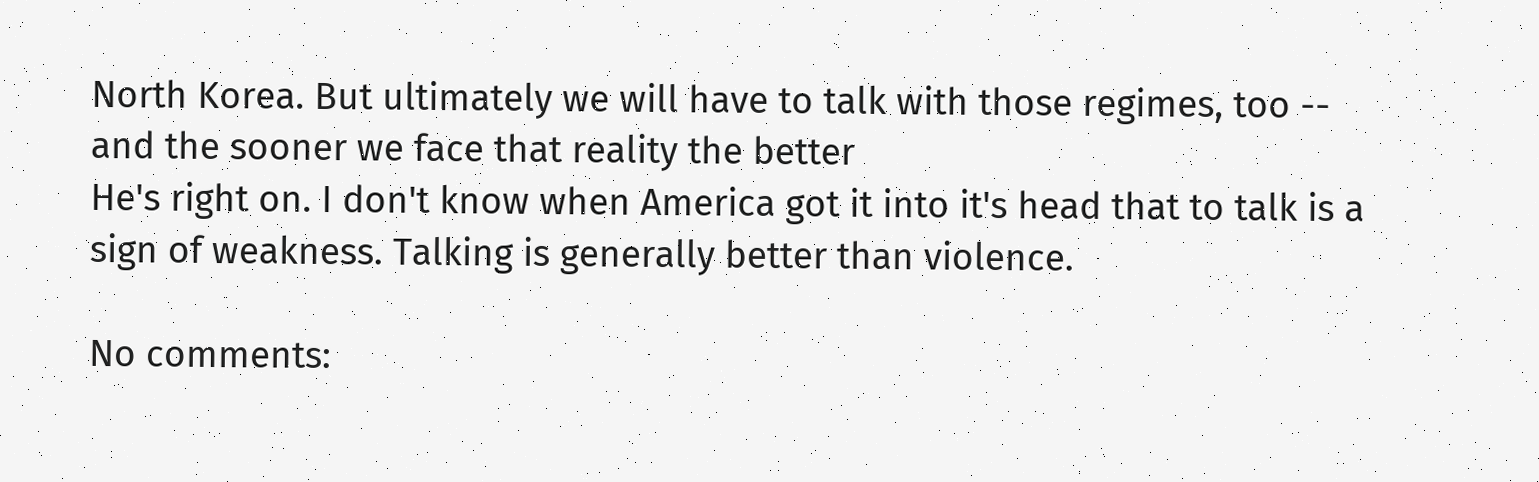North Korea. But ultimately we will have to talk with those regimes, too -- and the sooner we face that reality the better
He's right on. I don't know when America got it into it's head that to talk is a sign of weakness. Talking is generally better than violence.

No comments: